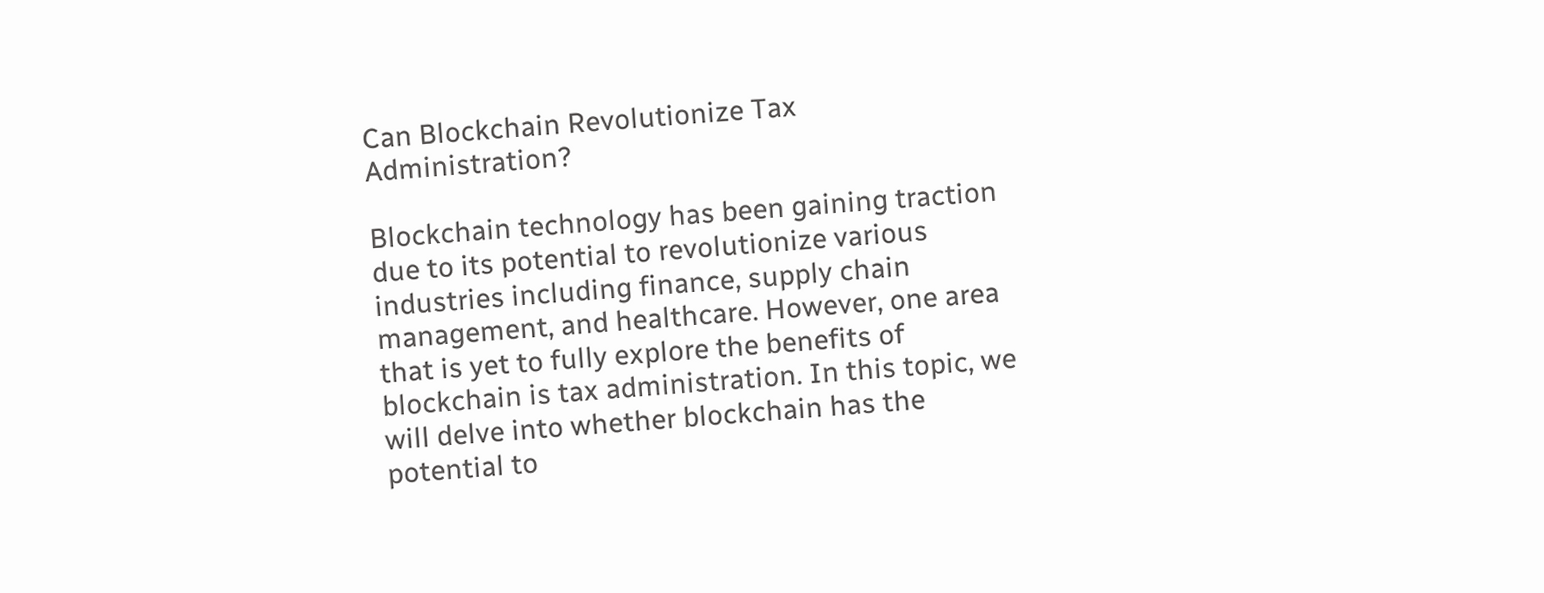Can Blockchain Revolutionize Tax Administration?

Blockchain technology has been gaining traction due to its potential to revolutionize various industries including finance, supply chain management, and healthcare. However, one area that is yet to fully explore the benefits of blockchain is tax administration. In this topic, we will delve into whether blockchain has the potential to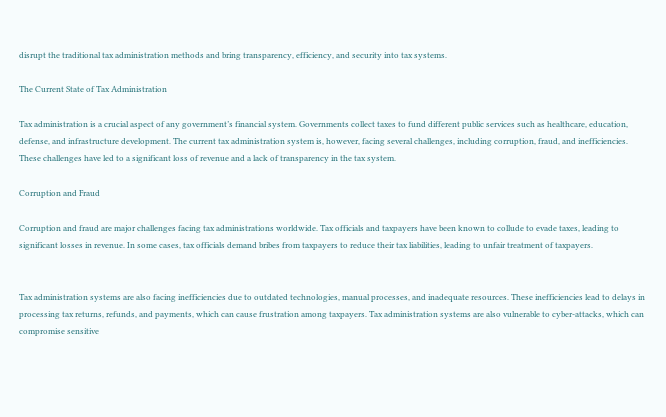disrupt the traditional tax administration methods and bring transparency, efficiency, and security into tax systems.

The Current State of Tax Administration

Tax administration is a crucial aspect of any government’s financial system. Governments collect taxes to fund different public services such as healthcare, education, defense, and infrastructure development. The current tax administration system is, however, facing several challenges, including corruption, fraud, and inefficiencies. These challenges have led to a significant loss of revenue and a lack of transparency in the tax system.

Corruption and Fraud

Corruption and fraud are major challenges facing tax administrations worldwide. Tax officials and taxpayers have been known to collude to evade taxes, leading to significant losses in revenue. In some cases, tax officials demand bribes from taxpayers to reduce their tax liabilities, leading to unfair treatment of taxpayers.


Tax administration systems are also facing inefficiencies due to outdated technologies, manual processes, and inadequate resources. These inefficiencies lead to delays in processing tax returns, refunds, and payments, which can cause frustration among taxpayers. Tax administration systems are also vulnerable to cyber-attacks, which can compromise sensitive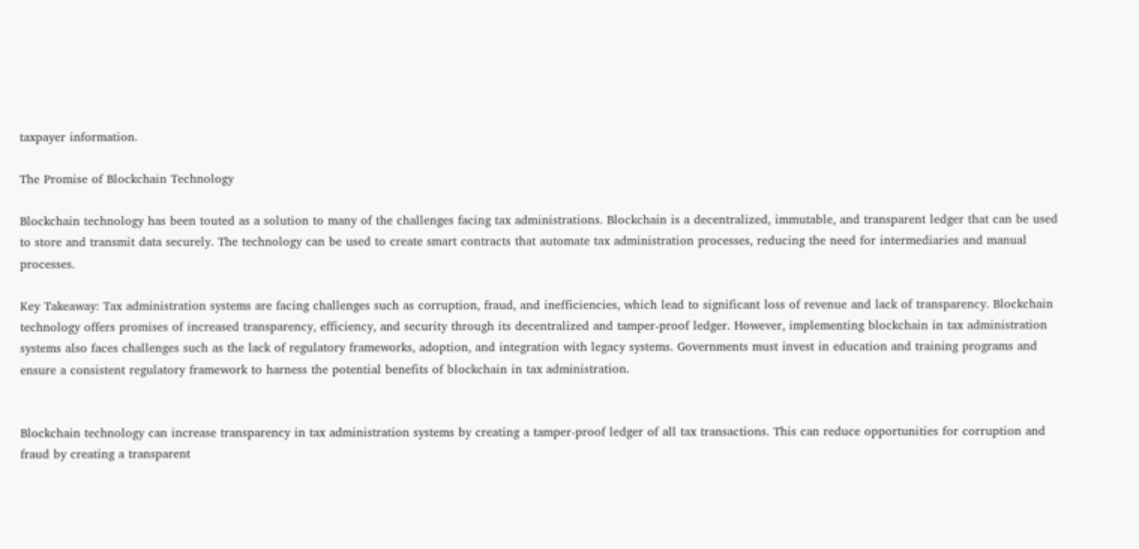taxpayer information.

The Promise of Blockchain Technology

Blockchain technology has been touted as a solution to many of the challenges facing tax administrations. Blockchain is a decentralized, immutable, and transparent ledger that can be used to store and transmit data securely. The technology can be used to create smart contracts that automate tax administration processes, reducing the need for intermediaries and manual processes.

Key Takeaway: Tax administration systems are facing challenges such as corruption, fraud, and inefficiencies, which lead to significant loss of revenue and lack of transparency. Blockchain technology offers promises of increased transparency, efficiency, and security through its decentralized and tamper-proof ledger. However, implementing blockchain in tax administration systems also faces challenges such as the lack of regulatory frameworks, adoption, and integration with legacy systems. Governments must invest in education and training programs and ensure a consistent regulatory framework to harness the potential benefits of blockchain in tax administration.


Blockchain technology can increase transparency in tax administration systems by creating a tamper-proof ledger of all tax transactions. This can reduce opportunities for corruption and fraud by creating a transparent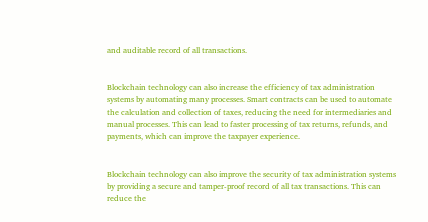and auditable record of all transactions.


Blockchain technology can also increase the efficiency of tax administration systems by automating many processes. Smart contracts can be used to automate the calculation and collection of taxes, reducing the need for intermediaries and manual processes. This can lead to faster processing of tax returns, refunds, and payments, which can improve the taxpayer experience.


Blockchain technology can also improve the security of tax administration systems by providing a secure and tamper-proof record of all tax transactions. This can reduce the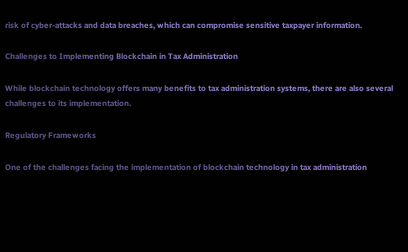risk of cyber-attacks and data breaches, which can compromise sensitive taxpayer information.

Challenges to Implementing Blockchain in Tax Administration

While blockchain technology offers many benefits to tax administration systems, there are also several challenges to its implementation.

Regulatory Frameworks

One of the challenges facing the implementation of blockchain technology in tax administration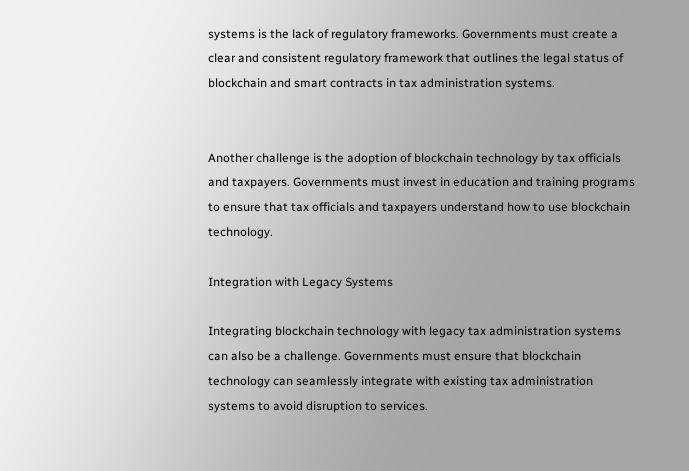systems is the lack of regulatory frameworks. Governments must create a clear and consistent regulatory framework that outlines the legal status of blockchain and smart contracts in tax administration systems.


Another challenge is the adoption of blockchain technology by tax officials and taxpayers. Governments must invest in education and training programs to ensure that tax officials and taxpayers understand how to use blockchain technology.

Integration with Legacy Systems

Integrating blockchain technology with legacy tax administration systems can also be a challenge. Governments must ensure that blockchain technology can seamlessly integrate with existing tax administration systems to avoid disruption to services.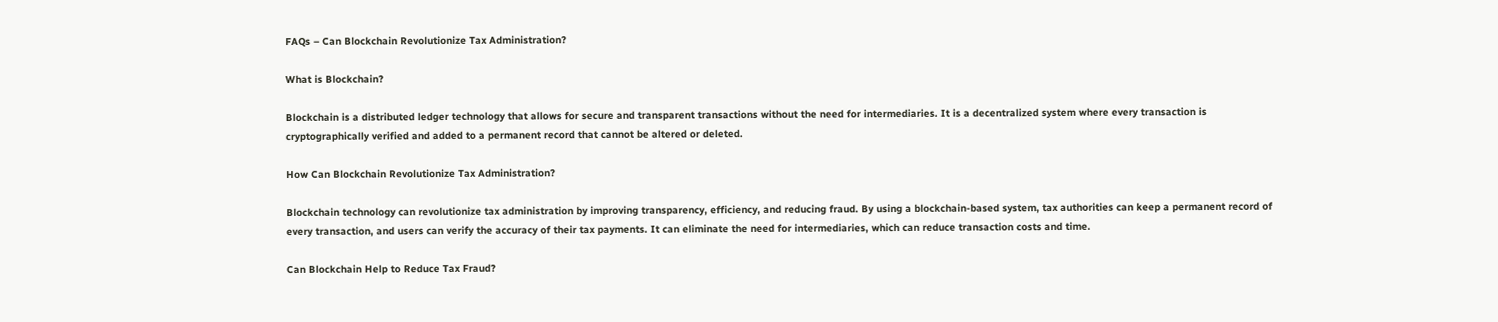FAQs – Can Blockchain Revolutionize Tax Administration?

What is Blockchain?

Blockchain is a distributed ledger technology that allows for secure and transparent transactions without the need for intermediaries. It is a decentralized system where every transaction is cryptographically verified and added to a permanent record that cannot be altered or deleted.

How Can Blockchain Revolutionize Tax Administration?

Blockchain technology can revolutionize tax administration by improving transparency, efficiency, and reducing fraud. By using a blockchain-based system, tax authorities can keep a permanent record of every transaction, and users can verify the accuracy of their tax payments. It can eliminate the need for intermediaries, which can reduce transaction costs and time.

Can Blockchain Help to Reduce Tax Fraud?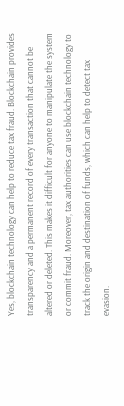Yes, blockchain technology can help to reduce tax fraud. Blockchain provides transparency and a permanent record of every transaction that cannot be altered or deleted. This makes it difficult for anyone to manipulate the system or commit fraud. Moreover, tax authorities can use blockchain technology to track the origin and destination of funds, which can help to detect tax evasion.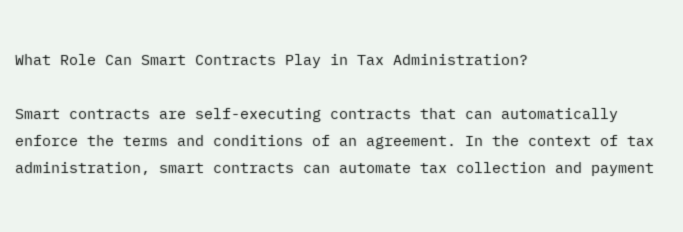What Role Can Smart Contracts Play in Tax Administration?

Smart contracts are self-executing contracts that can automatically enforce the terms and conditions of an agreement. In the context of tax administration, smart contracts can automate tax collection and payment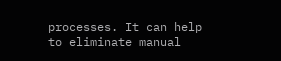processes. It can help to eliminate manual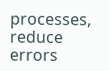processes, reduce errors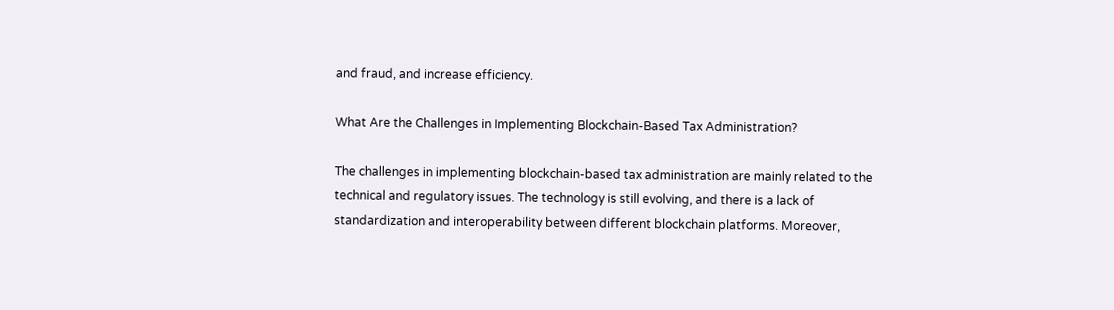and fraud, and increase efficiency.

What Are the Challenges in Implementing Blockchain-Based Tax Administration?

The challenges in implementing blockchain-based tax administration are mainly related to the technical and regulatory issues. The technology is still evolving, and there is a lack of standardization and interoperability between different blockchain platforms. Moreover,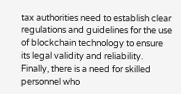tax authorities need to establish clear regulations and guidelines for the use of blockchain technology to ensure its legal validity and reliability. Finally, there is a need for skilled personnel who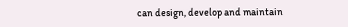can design, develop and maintain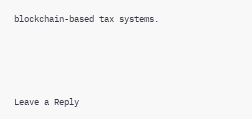blockchain-based tax systems.






Leave a Reply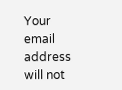Your email address will not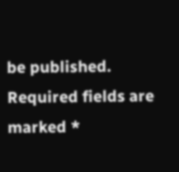be published. Required fields are marked *